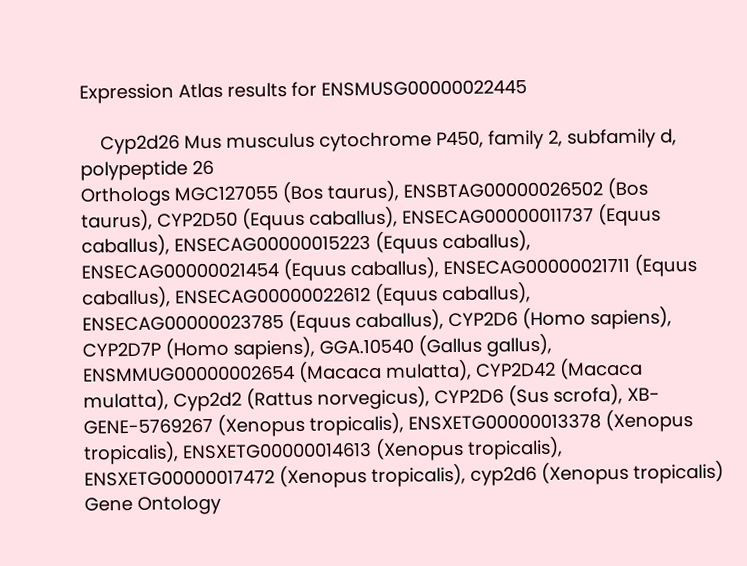Expression Atlas results for ENSMUSG00000022445

    Cyp2d26 Mus musculus cytochrome P450, family 2, subfamily d, polypeptide 26
Orthologs MGC127055 (Bos taurus), ENSBTAG00000026502 (Bos taurus), CYP2D50 (Equus caballus), ENSECAG00000011737 (Equus caballus), ENSECAG00000015223 (Equus caballus), ENSECAG00000021454 (Equus caballus), ENSECAG00000021711 (Equus caballus), ENSECAG00000022612 (Equus caballus), ENSECAG00000023785 (Equus caballus), CYP2D6 (Homo sapiens), CYP2D7P (Homo sapiens), GGA.10540 (Gallus gallus), ENSMMUG00000002654 (Macaca mulatta), CYP2D42 (Macaca mulatta), Cyp2d2 (Rattus norvegicus), CYP2D6 (Sus scrofa), XB-GENE-5769267 (Xenopus tropicalis), ENSXETG00000013378 (Xenopus tropicalis), ENSXETG00000014613 (Xenopus tropicalis), ENSXETG00000017472 (Xenopus tropicalis), cyp2d6 (Xenopus tropicalis)
Gene Ontology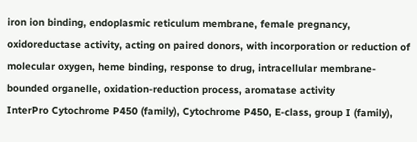iron ion binding, endoplasmic reticulum membrane, female pregnancy, oxidoreductase activity, acting on paired donors, with incorporation or reduction of molecular oxygen, heme binding, response to drug, intracellular membrane-bounded organelle, oxidation-reduction process, aromatase activity
InterPro Cytochrome P450 (family), Cytochrome P450, E-class, group I (family),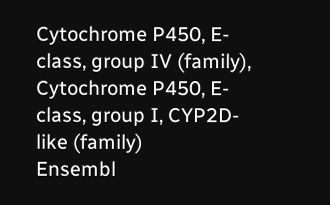Cytochrome P450, E-class, group IV (family), Cytochrome P450, E-class, group I, CYP2D-like (family)
Ensembl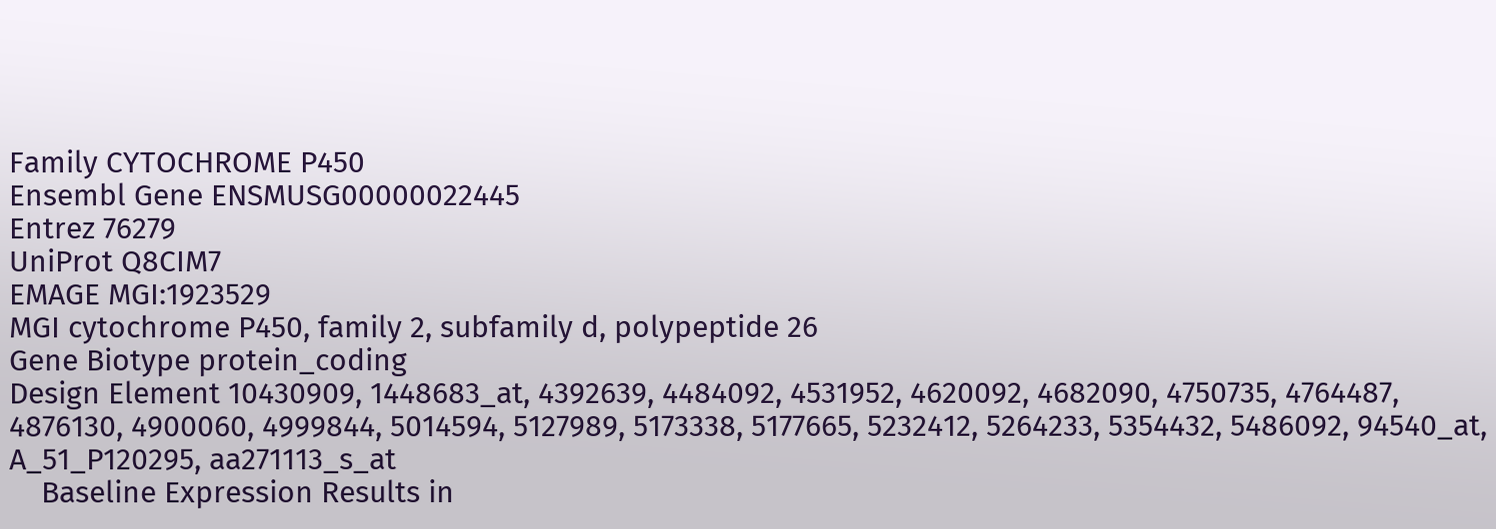Family CYTOCHROME P450
Ensembl Gene ENSMUSG00000022445
Entrez 76279
UniProt Q8CIM7
EMAGE MGI:1923529
MGI cytochrome P450, family 2, subfamily d, polypeptide 26
Gene Biotype protein_coding
Design Element 10430909, 1448683_at, 4392639, 4484092, 4531952, 4620092, 4682090, 4750735, 4764487, 4876130, 4900060, 4999844, 5014594, 5127989, 5173338, 5177665, 5232412, 5264233, 5354432, 5486092, 94540_at, A_51_P120295, aa271113_s_at
    Baseline Expression Results in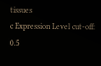tissues
c Expression Level cut-off: 0.5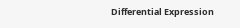Differential Expression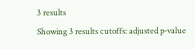3 results
Showing 3 results cutoffs: adjusted p-value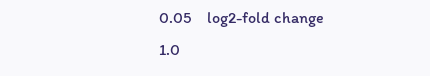0.05    log2-fold change 1.0